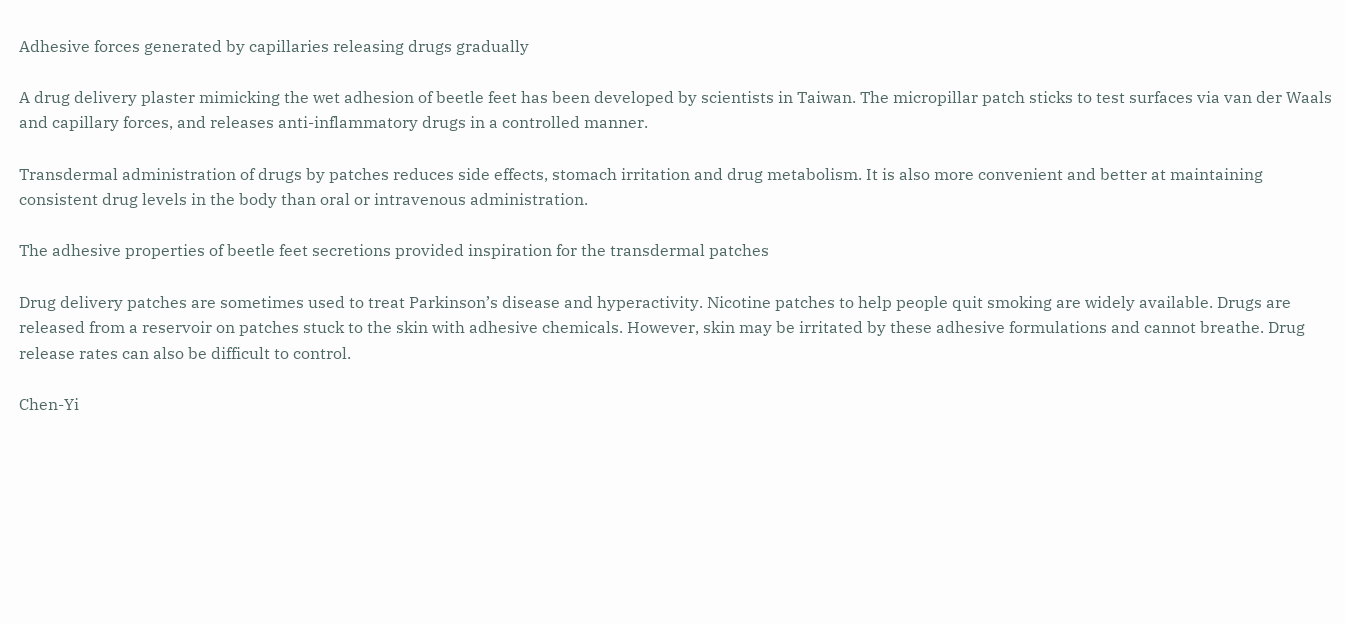Adhesive forces generated by capillaries releasing drugs gradually

A drug delivery plaster mimicking the wet adhesion of beetle feet has been developed by scientists in Taiwan. The micropillar patch sticks to test surfaces via van der Waals and capillary forces, and releases anti-inflammatory drugs in a controlled manner.

Transdermal administration of drugs by patches reduces side effects, stomach irritation and drug metabolism. It is also more convenient and better at maintaining consistent drug levels in the body than oral or intravenous administration.

The adhesive properties of beetle feet secretions provided inspiration for the transdermal patches

Drug delivery patches are sometimes used to treat Parkinson’s disease and hyperactivity. Nicotine patches to help people quit smoking are widely available. Drugs are released from a reservoir on patches stuck to the skin with adhesive chemicals. However, skin may be irritated by these adhesive formulations and cannot breathe. Drug release rates can also be difficult to control.

Chen-Yi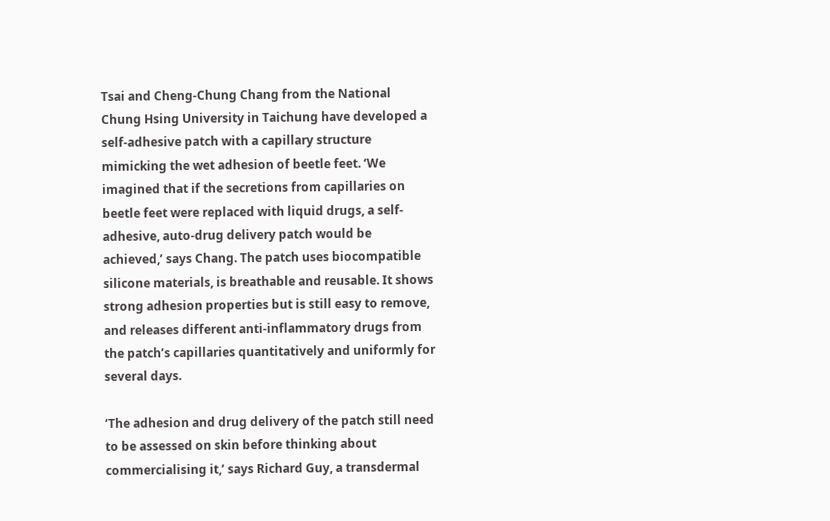Tsai and Cheng-Chung Chang from the National Chung Hsing University in Taichung have developed a self-adhesive patch with a capillary structure mimicking the wet adhesion of beetle feet. ‘We imagined that if the secretions from capillaries on beetle feet were replaced with liquid drugs, a self-adhesive, auto-drug delivery patch would be achieved,’ says Chang. The patch uses biocompatible silicone materials, is breathable and reusable. It shows strong adhesion properties but is still easy to remove, and releases different anti-inflammatory drugs from the patch’s capillaries quantitatively and uniformly for several days.

‘The adhesion and drug delivery of the patch still need to be assessed on skin before thinking about commercialising it,’ says Richard Guy, a transdermal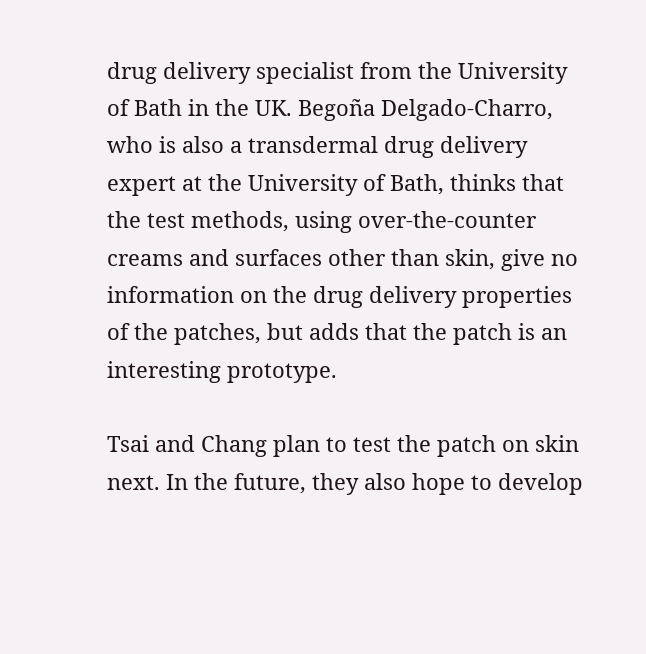drug delivery specialist from the University of Bath in the UK. Begoña Delgado-Charro, who is also a transdermal drug delivery expert at the University of Bath, thinks that the test methods, using over-the-counter creams and surfaces other than skin, give no information on the drug delivery properties of the patches, but adds that the patch is an interesting prototype.

Tsai and Chang plan to test the patch on skin next. In the future, they also hope to develop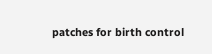patches for birth control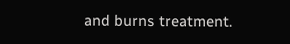and burns treatment.